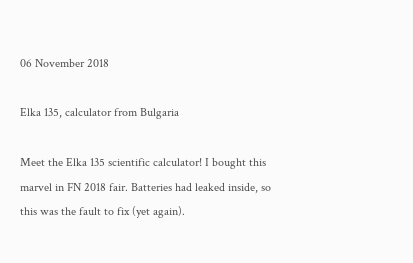06 November 2018

Elka 135, calculator from Bulgaria

Meet the Elka 135 scientific calculator! I bought this marvel in FN 2018 fair. Batteries had leaked inside, so this was the fault to fix (yet again).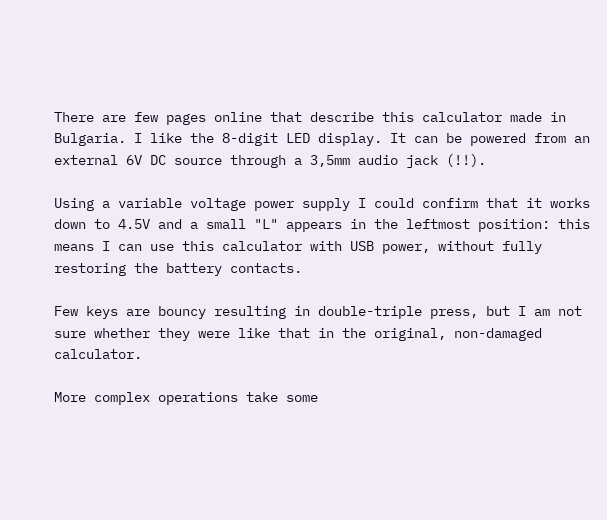There are few pages online that describe this calculator made in Bulgaria. I like the 8-digit LED display. It can be powered from an external 6V DC source through a 3,5mm audio jack (!!).

Using a variable voltage power supply I could confirm that it works down to 4.5V and a small "L" appears in the leftmost position: this means I can use this calculator with USB power, without fully restoring the battery contacts.

Few keys are bouncy resulting in double-triple press, but I am not sure whether they were like that in the original, non-damaged calculator.

More complex operations take some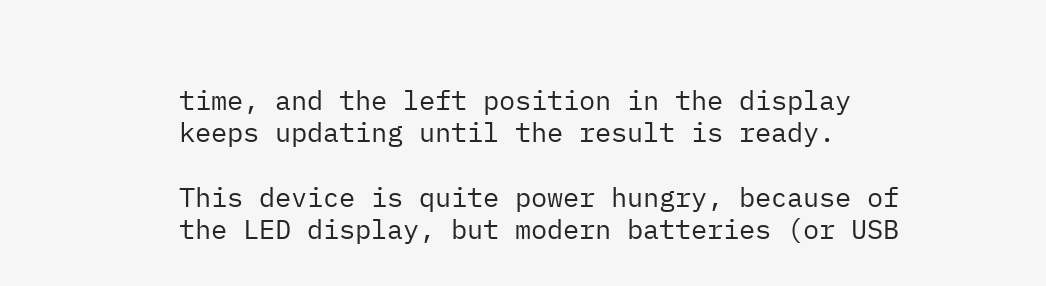time, and the left position in the display keeps updating until the result is ready.

This device is quite power hungry, because of the LED display, but modern batteries (or USB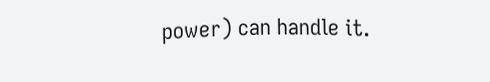power) can handle it.